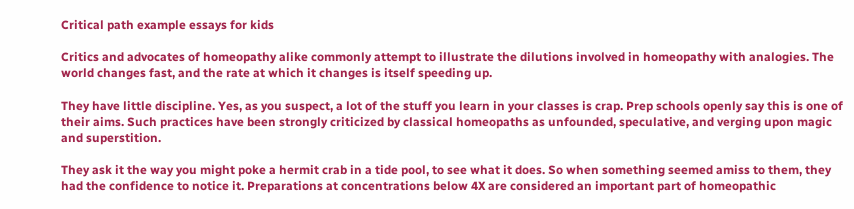Critical path example essays for kids

Critics and advocates of homeopathy alike commonly attempt to illustrate the dilutions involved in homeopathy with analogies. The world changes fast, and the rate at which it changes is itself speeding up.

They have little discipline. Yes, as you suspect, a lot of the stuff you learn in your classes is crap. Prep schools openly say this is one of their aims. Such practices have been strongly criticized by classical homeopaths as unfounded, speculative, and verging upon magic and superstition.

They ask it the way you might poke a hermit crab in a tide pool, to see what it does. So when something seemed amiss to them, they had the confidence to notice it. Preparations at concentrations below 4X are considered an important part of homeopathic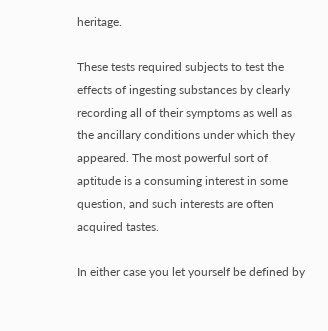heritage.

These tests required subjects to test the effects of ingesting substances by clearly recording all of their symptoms as well as the ancillary conditions under which they appeared. The most powerful sort of aptitude is a consuming interest in some question, and such interests are often acquired tastes.

In either case you let yourself be defined by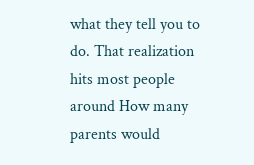what they tell you to do. That realization hits most people around How many parents would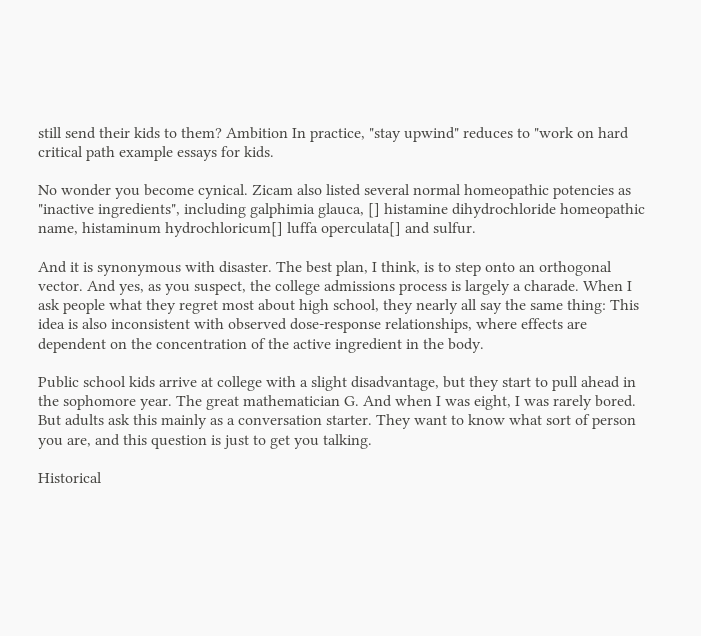still send their kids to them? Ambition In practice, "stay upwind" reduces to "work on hard critical path example essays for kids.

No wonder you become cynical. Zicam also listed several normal homeopathic potencies as "inactive ingredients", including galphimia glauca, [] histamine dihydrochloride homeopathic name, histaminum hydrochloricum[] luffa operculata[] and sulfur.

And it is synonymous with disaster. The best plan, I think, is to step onto an orthogonal vector. And yes, as you suspect, the college admissions process is largely a charade. When I ask people what they regret most about high school, they nearly all say the same thing: This idea is also inconsistent with observed dose-response relationships, where effects are dependent on the concentration of the active ingredient in the body.

Public school kids arrive at college with a slight disadvantage, but they start to pull ahead in the sophomore year. The great mathematician G. And when I was eight, I was rarely bored. But adults ask this mainly as a conversation starter. They want to know what sort of person you are, and this question is just to get you talking.

Historical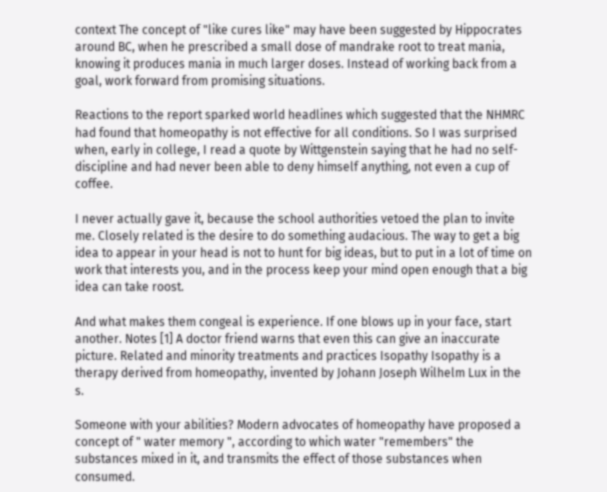context The concept of "like cures like" may have been suggested by Hippocrates around BC, when he prescribed a small dose of mandrake root to treat mania, knowing it produces mania in much larger doses. Instead of working back from a goal, work forward from promising situations.

Reactions to the report sparked world headlines which suggested that the NHMRC had found that homeopathy is not effective for all conditions. So I was surprised when, early in college, I read a quote by Wittgenstein saying that he had no self-discipline and had never been able to deny himself anything, not even a cup of coffee.

I never actually gave it, because the school authorities vetoed the plan to invite me. Closely related is the desire to do something audacious. The way to get a big idea to appear in your head is not to hunt for big ideas, but to put in a lot of time on work that interests you, and in the process keep your mind open enough that a big idea can take roost.

And what makes them congeal is experience. If one blows up in your face, start another. Notes [1] A doctor friend warns that even this can give an inaccurate picture. Related and minority treatments and practices Isopathy Isopathy is a therapy derived from homeopathy, invented by Johann Joseph Wilhelm Lux in the s.

Someone with your abilities? Modern advocates of homeopathy have proposed a concept of " water memory ", according to which water "remembers" the substances mixed in it, and transmits the effect of those substances when consumed.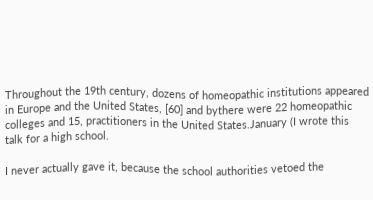Throughout the 19th century, dozens of homeopathic institutions appeared in Europe and the United States, [60] and bythere were 22 homeopathic colleges and 15, practitioners in the United States.January (I wrote this talk for a high school.

I never actually gave it, because the school authorities vetoed the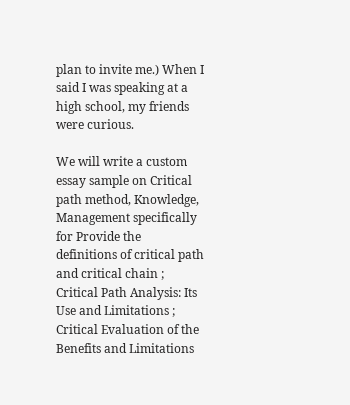plan to invite me.) When I said I was speaking at a high school, my friends were curious.

We will write a custom essay sample on Critical path method, Knowledge, Management specifically for Provide the definitions of critical path and critical chain ; Critical Path Analysis: Its Use and Limitations ; Critical Evaluation of the Benefits and Limitations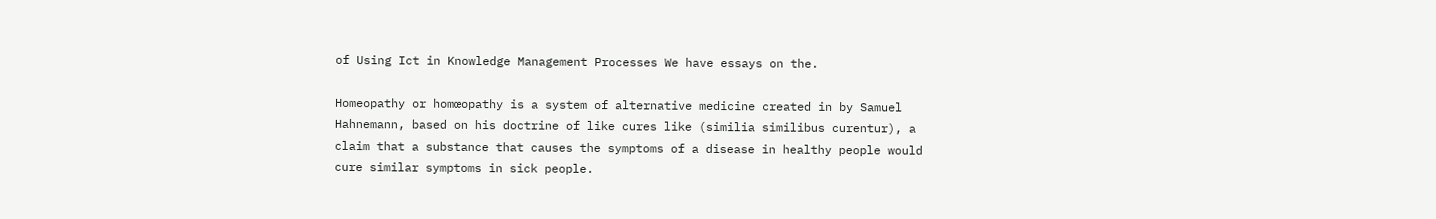of Using Ict in Knowledge Management Processes We have essays on the.

Homeopathy or homœopathy is a system of alternative medicine created in by Samuel Hahnemann, based on his doctrine of like cures like (similia similibus curentur), a claim that a substance that causes the symptoms of a disease in healthy people would cure similar symptoms in sick people.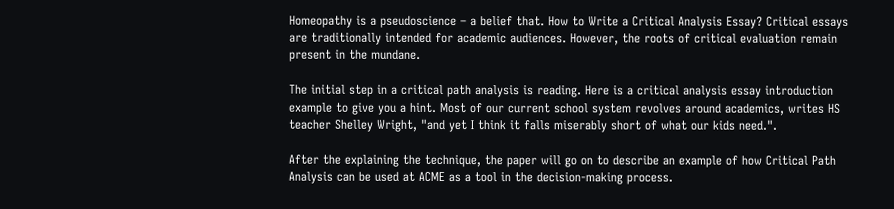Homeopathy is a pseudoscience – a belief that. How to Write a Critical Analysis Essay? Critical essays are traditionally intended for academic audiences. However, the roots of critical evaluation remain present in the mundane.

The initial step in a critical path analysis is reading. Here is a critical analysis essay introduction example to give you a hint. Most of our current school system revolves around academics, writes HS teacher Shelley Wright, "and yet I think it falls miserably short of what our kids need.".

After the explaining the technique, the paper will go on to describe an example of how Critical Path Analysis can be used at ACME as a tool in the decision-making process.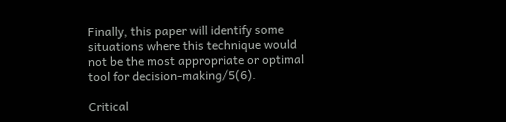Finally, this paper will identify some situations where this technique would not be the most appropriate or optimal tool for decision-making/5(6).

Critical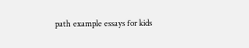path example essays for kids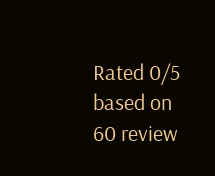Rated 0/5 based on 60 review